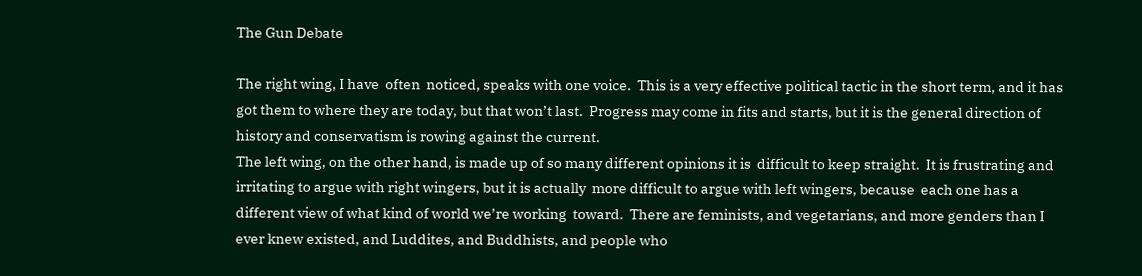The Gun Debate

The right wing, I have  often  noticed, speaks with one voice.  This is a very effective political tactic in the short term, and it has got them to where they are today, but that won’t last.  Progress may come in fits and starts, but it is the general direction of history and conservatism is rowing against the current.
The left wing, on the other hand, is made up of so many different opinions it is  difficult to keep straight.  It is frustrating and irritating to argue with right wingers, but it is actually  more difficult to argue with left wingers, because  each one has a different view of what kind of world we’re working  toward.  There are feminists, and vegetarians, and more genders than I  ever knew existed, and Luddites, and Buddhists, and people who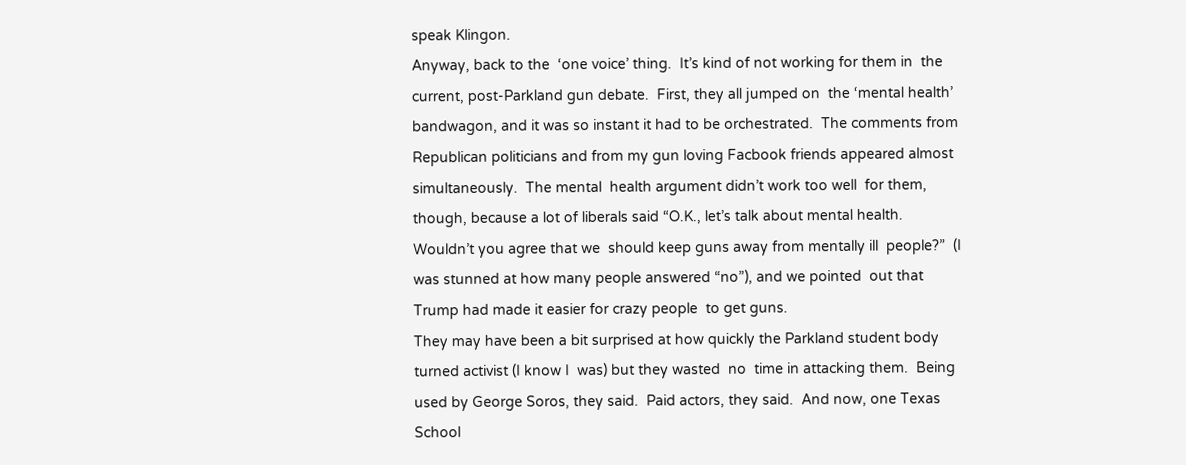speak Klingon.
Anyway, back to the  ‘one voice’ thing.  It’s kind of not working for them in  the current, post-Parkland gun debate.  First, they all jumped on  the ‘mental health’ bandwagon, and it was so instant it had to be orchestrated.  The comments from Republican politicians and from my gun loving Facbook friends appeared almost simultaneously.  The mental  health argument didn’t work too well  for them, though, because a lot of liberals said “O.K., let’s talk about mental health.  Wouldn’t you agree that we  should keep guns away from mentally ill  people?”  (I was stunned at how many people answered “no”), and we pointed  out that Trump had made it easier for crazy people  to get guns.
They may have been a bit surprised at how quickly the Parkland student body turned activist (I know I  was) but they wasted  no  time in attacking them.  Being used by George Soros, they said.  Paid actors, they said.  And now, one Texas School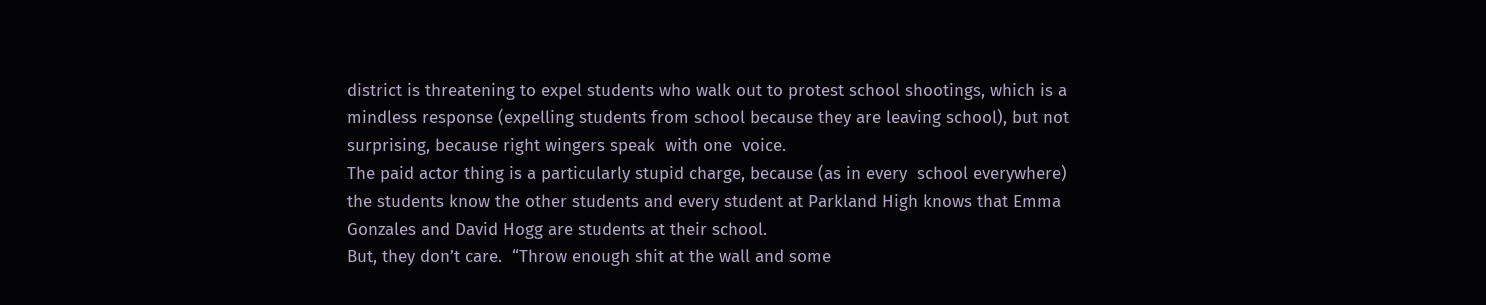district is threatening to expel students who walk out to protest school shootings, which is a mindless response (expelling students from school because they are leaving school), but not surprising, because right wingers speak  with one  voice.
The paid actor thing is a particularly stupid charge, because (as in every  school everywhere) the students know the other students and every student at Parkland High knows that Emma Gonzales and David Hogg are students at their school.
But, they don’t care.  “Throw enough shit at the wall and some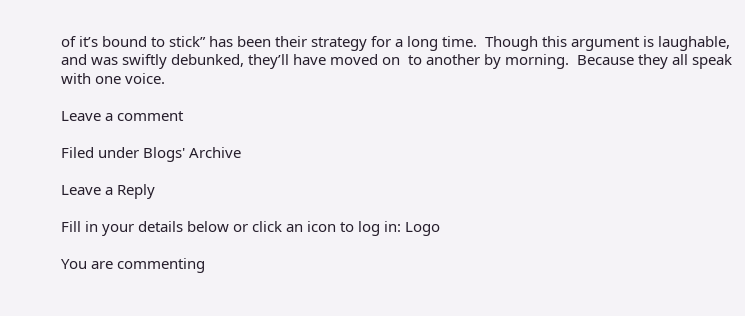of it’s bound to stick” has been their strategy for a long time.  Though this argument is laughable, and was swiftly debunked, they’ll have moved on  to another by morning.  Because they all speak with one voice.

Leave a comment

Filed under Blogs' Archive

Leave a Reply

Fill in your details below or click an icon to log in: Logo

You are commenting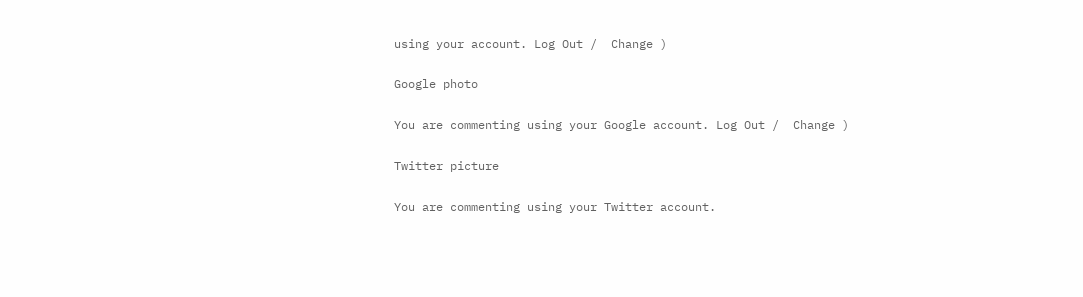using your account. Log Out /  Change )

Google photo

You are commenting using your Google account. Log Out /  Change )

Twitter picture

You are commenting using your Twitter account.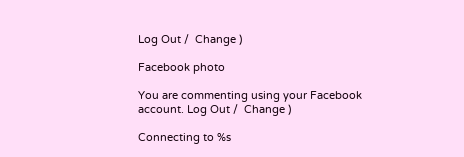Log Out /  Change )

Facebook photo

You are commenting using your Facebook account. Log Out /  Change )

Connecting to %s